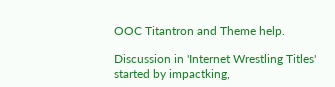OOC Titantron and Theme help.

Discussion in 'Internet Wrestling Titles' started by impactking,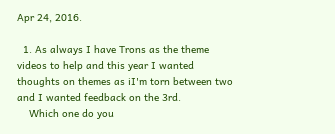Apr 24, 2016.

  1. As always I have Trons as the theme videos to help and this year I wanted thoughts on themes as iI'm torn between two and I wanted feedback on the 3rd.
    Which one do you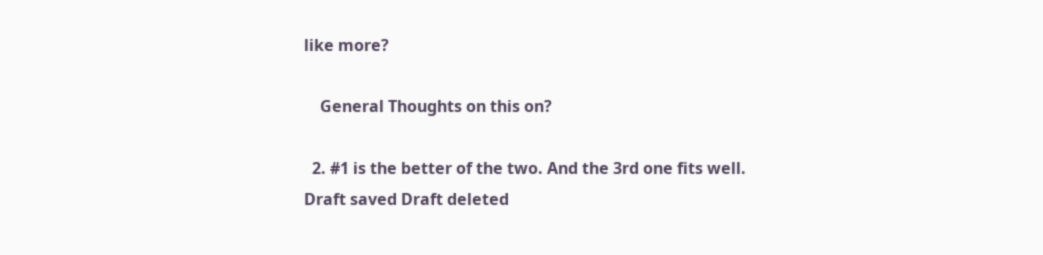like more?

    General Thoughts on this on?

  2. #1 is the better of the two. And the 3rd one fits well.
Draft saved Draft deleted